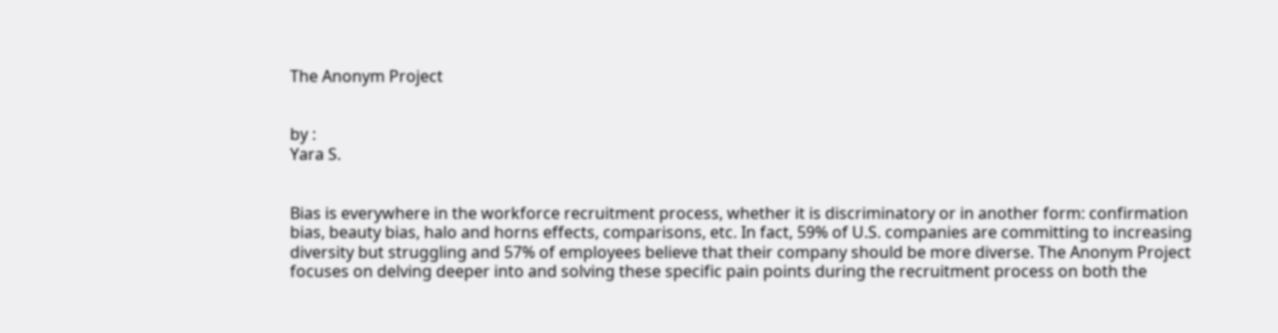The Anonym Project


by :
Yara S.


Bias is everywhere in the workforce recruitment process, whether it is discriminatory or in another form: confirmation bias, beauty bias, halo and horns effects, comparisons, etc. In fact, 59% of U.S. companies are committing to increasing diversity but struggling and 57% of employees believe that their company should be more diverse. The Anonym Project focuses on delving deeper into and solving these specific pain points during the recruitment process on both the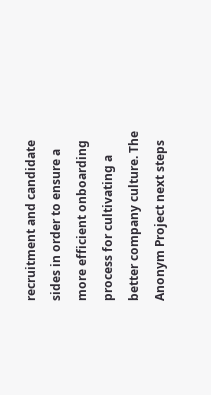recruitment and candidate sides in order to ensure a more efficient onboarding process for cultivating a better company culture. The Anonym Project next steps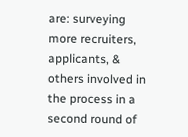are: surveying more recruiters, applicants, & others involved in the process in a second round of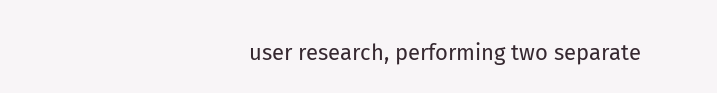user research, performing two separate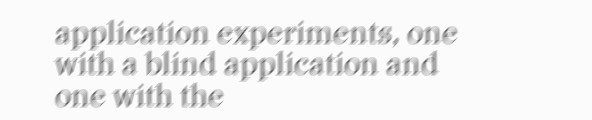application experiments, one with a blind application and one with the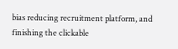bias reducing recruitment platform, and finishing the clickable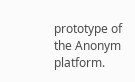prototype of the Anonym platform.